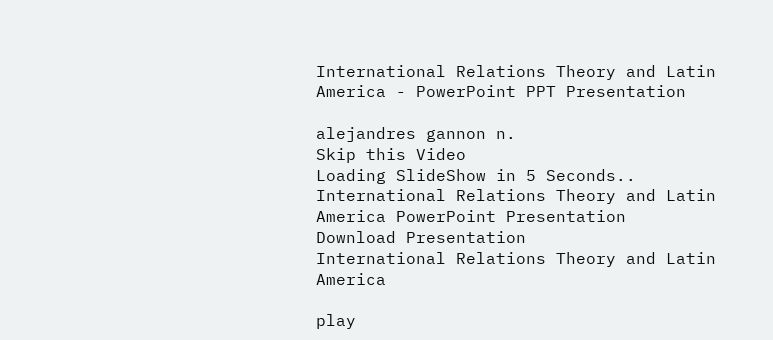International Relations Theory and Latin America - PowerPoint PPT Presentation

alejandres gannon n.
Skip this Video
Loading SlideShow in 5 Seconds..
International Relations Theory and Latin America PowerPoint Presentation
Download Presentation
International Relations Theory and Latin America

play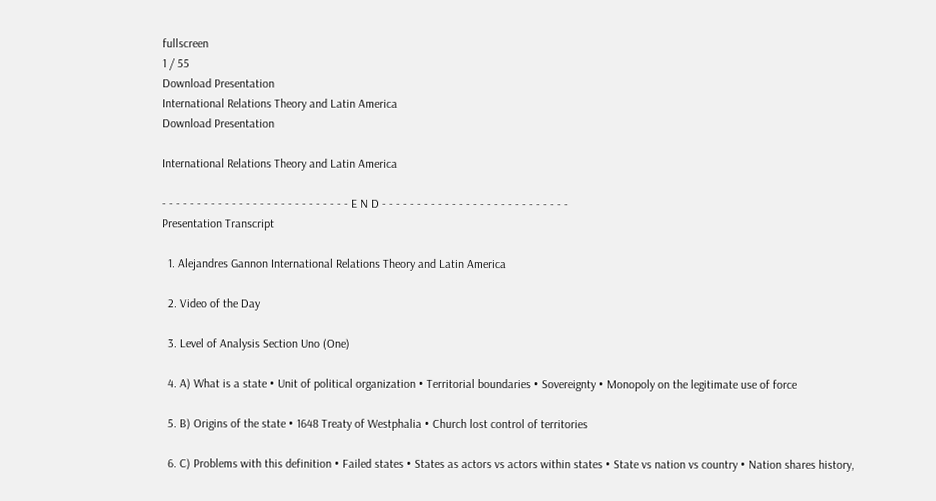fullscreen
1 / 55
Download Presentation
International Relations Theory and Latin America
Download Presentation

International Relations Theory and Latin America

- - - - - - - - - - - - - - - - - - - - - - - - - - - E N D - - - - - - - - - - - - - - - - - - - - - - - - - - -
Presentation Transcript

  1. Alejandres Gannon International Relations Theory and Latin America

  2. Video of the Day

  3. Level of Analysis Section Uno (One)

  4. A) What is a state • Unit of political organization • Territorial boundaries • Sovereignty • Monopoly on the legitimate use of force

  5. B) Origins of the state • 1648 Treaty of Westphalia • Church lost control of territories

  6. C) Problems with this definition • Failed states • States as actors vs actors within states • State vs nation vs country • Nation shares history,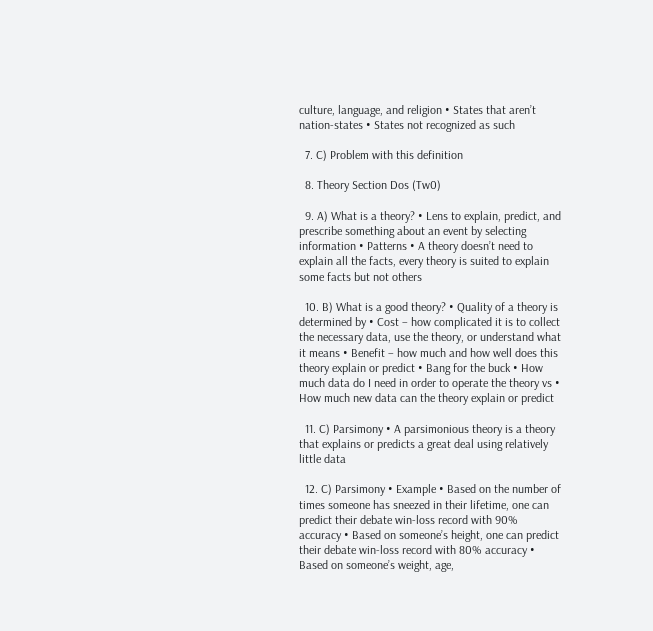culture, language, and religion • States that aren’t nation-states • States not recognized as such

  7. C) Problem with this definition

  8. Theory Section Dos (Tw0)

  9. A) What is a theory? • Lens to explain, predict, and prescribe something about an event by selecting information • Patterns • A theory doesn’t need to explain all the facts, every theory is suited to explain some facts but not others

  10. B) What is a good theory? • Quality of a theory is determined by • Cost – how complicated it is to collect the necessary data, use the theory, or understand what it means • Benefit – how much and how well does this theory explain or predict • Bang for the buck • How much data do I need in order to operate the theory vs • How much new data can the theory explain or predict

  11. C) Parsimony • A parsimonious theory is a theory that explains or predicts a great deal using relatively little data

  12. C) Parsimony • Example • Based on the number of times someone has sneezed in their lifetime, one can predict their debate win-loss record with 90% accuracy • Based on someone’s height, one can predict their debate win-loss record with 80% accuracy • Based on someone’s weight, age,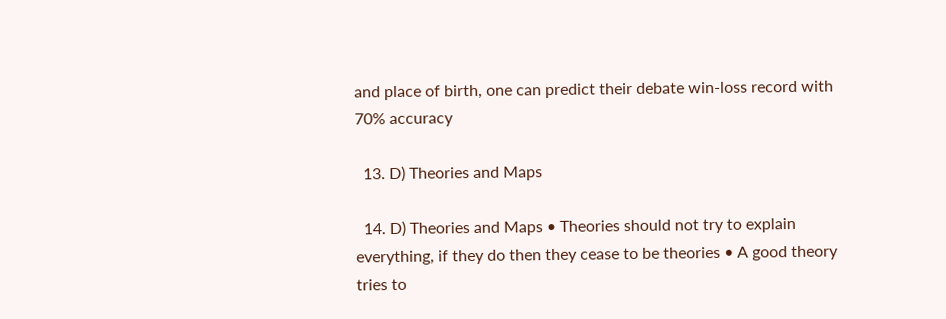and place of birth, one can predict their debate win-loss record with 70% accuracy

  13. D) Theories and Maps

  14. D) Theories and Maps • Theories should not try to explain everything, if they do then they cease to be theories • A good theory tries to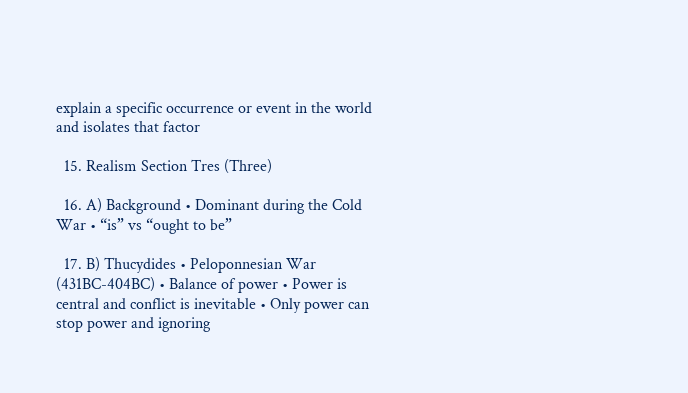explain a specific occurrence or event in the world and isolates that factor

  15. Realism Section Tres (Three)

  16. A) Background • Dominant during the Cold War • “is” vs “ought to be”

  17. B) Thucydides • Peloponnesian War (431BC-404BC) • Balance of power • Power is central and conflict is inevitable • Only power can stop power and ignoring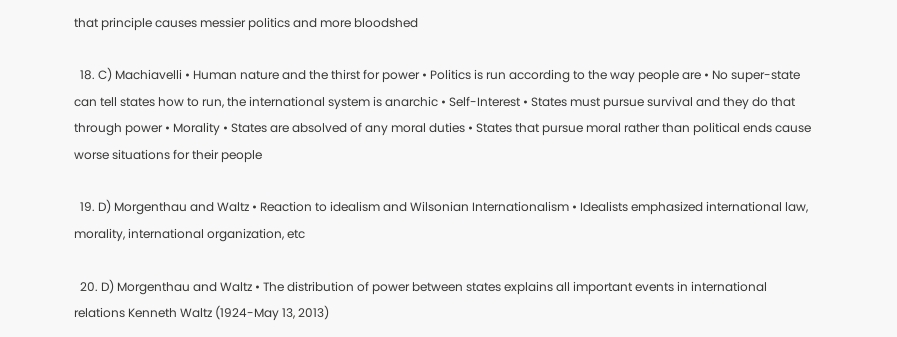that principle causes messier politics and more bloodshed

  18. C) Machiavelli • Human nature and the thirst for power • Politics is run according to the way people are • No super-state can tell states how to run, the international system is anarchic • Self-Interest • States must pursue survival and they do that through power • Morality • States are absolved of any moral duties • States that pursue moral rather than political ends cause worse situations for their people

  19. D) Morgenthau and Waltz • Reaction to idealism and Wilsonian Internationalism • Idealists emphasized international law, morality, international organization, etc

  20. D) Morgenthau and Waltz • The distribution of power between states explains all important events in international relations Kenneth Waltz (1924-May 13, 2013)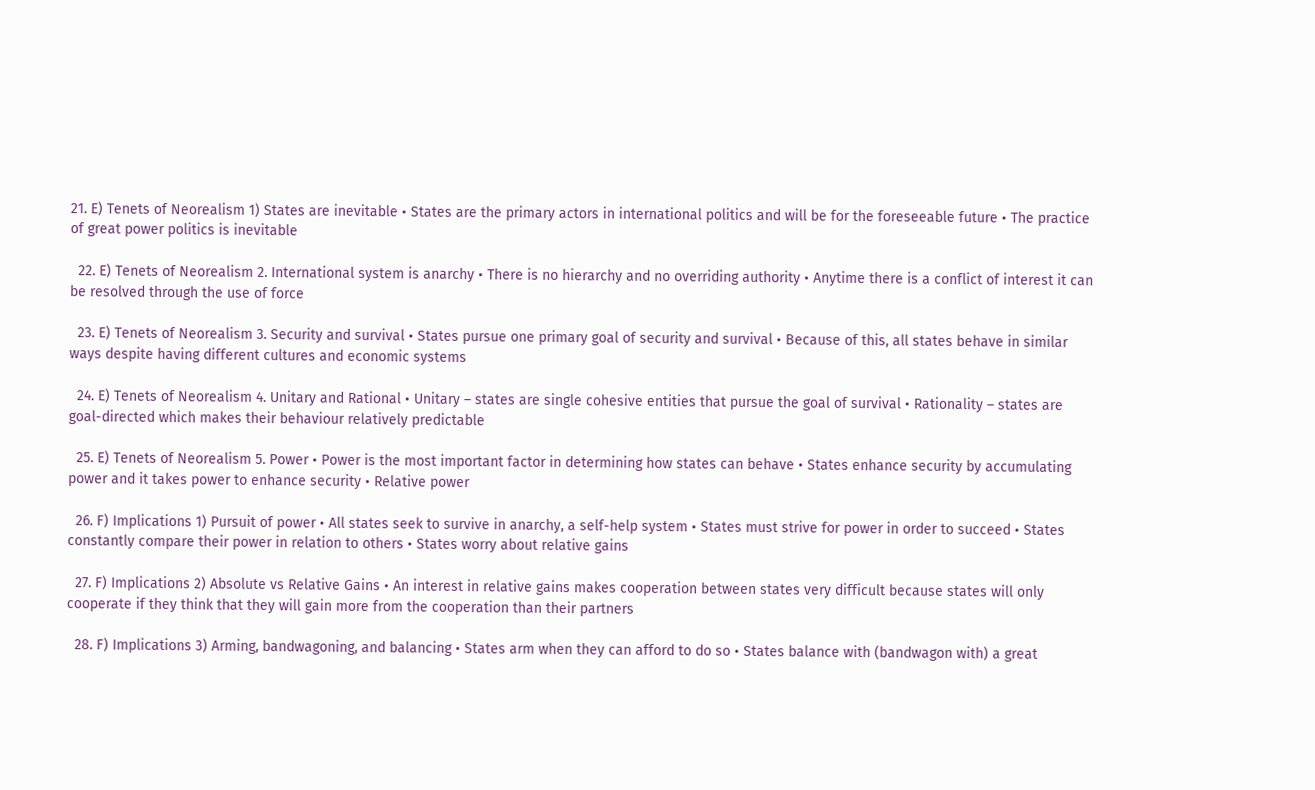21. E) Tenets of Neorealism 1) States are inevitable • States are the primary actors in international politics and will be for the foreseeable future • The practice of great power politics is inevitable

  22. E) Tenets of Neorealism 2. International system is anarchy • There is no hierarchy and no overriding authority • Anytime there is a conflict of interest it can be resolved through the use of force

  23. E) Tenets of Neorealism 3. Security and survival • States pursue one primary goal of security and survival • Because of this, all states behave in similar ways despite having different cultures and economic systems

  24. E) Tenets of Neorealism 4. Unitary and Rational • Unitary – states are single cohesive entities that pursue the goal of survival • Rationality – states are goal-directed which makes their behaviour relatively predictable

  25. E) Tenets of Neorealism 5. Power • Power is the most important factor in determining how states can behave • States enhance security by accumulating power and it takes power to enhance security • Relative power

  26. F) Implications 1) Pursuit of power • All states seek to survive in anarchy, a self-help system • States must strive for power in order to succeed • States constantly compare their power in relation to others • States worry about relative gains

  27. F) Implications 2) Absolute vs Relative Gains • An interest in relative gains makes cooperation between states very difficult because states will only cooperate if they think that they will gain more from the cooperation than their partners

  28. F) Implications 3) Arming, bandwagoning, and balancing • States arm when they can afford to do so • States balance with (bandwagon with) a great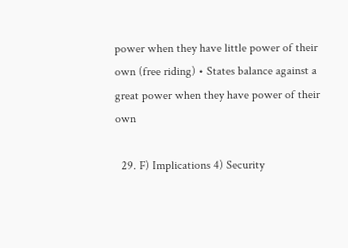power when they have little power of their own (free riding) • States balance against a great power when they have power of their own

  29. F) Implications 4) Security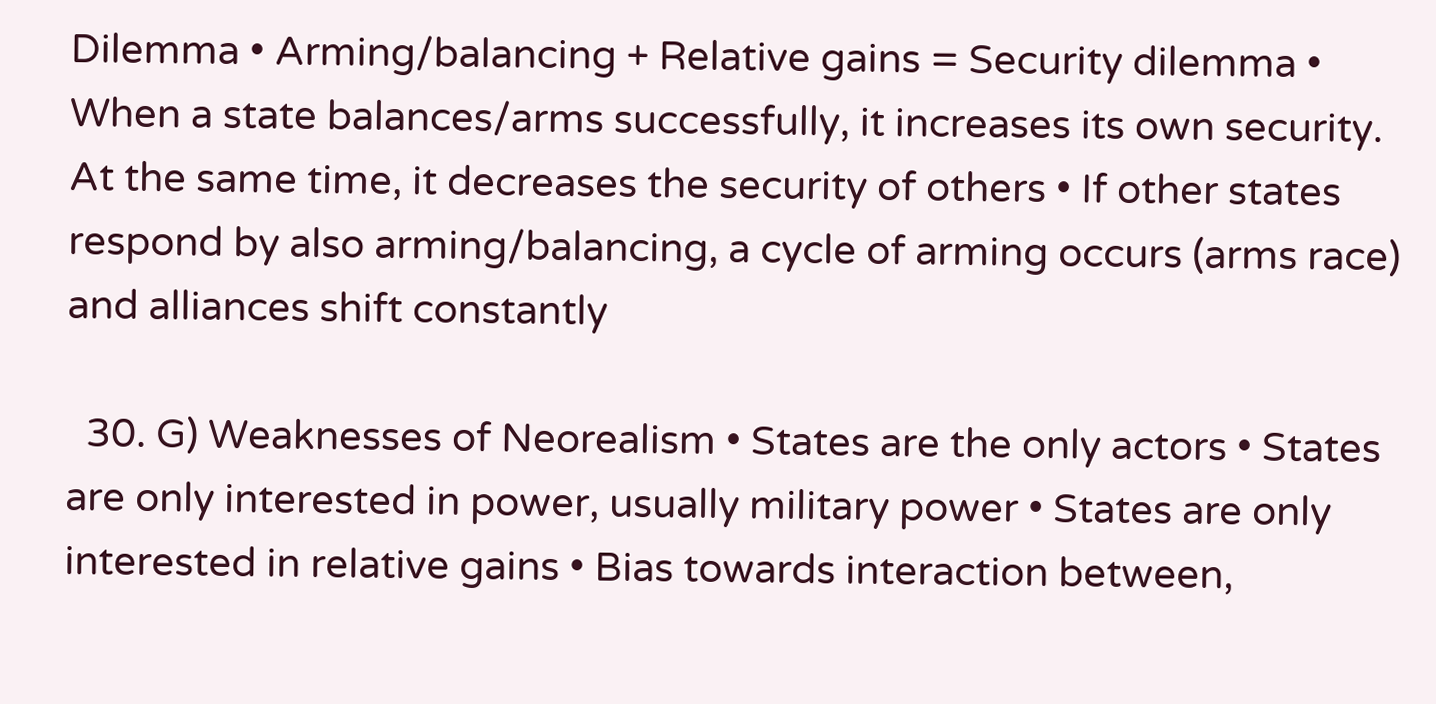Dilemma • Arming/balancing + Relative gains = Security dilemma • When a state balances/arms successfully, it increases its own security. At the same time, it decreases the security of others • If other states respond by also arming/balancing, a cycle of arming occurs (arms race) and alliances shift constantly

  30. G) Weaknesses of Neorealism • States are the only actors • States are only interested in power, usually military power • States are only interested in relative gains • Bias towards interaction between,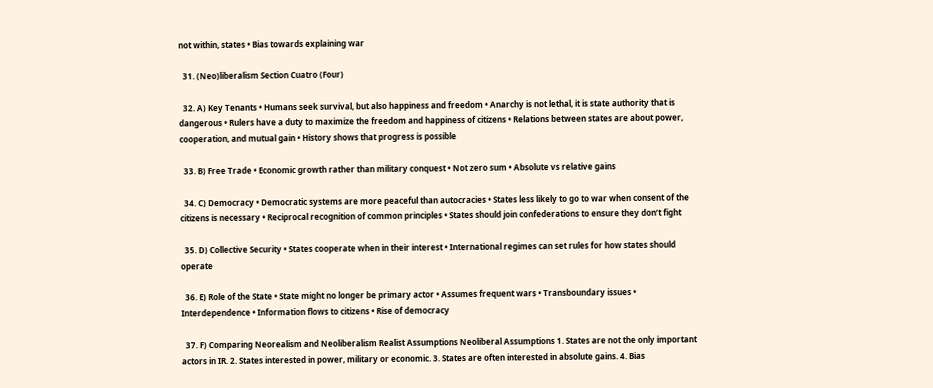not within, states • Bias towards explaining war

  31. (Neo)liberalism Section Cuatro (Four)

  32. A) Key Tenants • Humans seek survival, but also happiness and freedom • Anarchy is not lethal, it is state authority that is dangerous • Rulers have a duty to maximize the freedom and happiness of citizens • Relations between states are about power, cooperation, and mutual gain • History shows that progress is possible

  33. B) Free Trade • Economic growth rather than military conquest • Not zero sum • Absolute vs relative gains

  34. C) Democracy • Democratic systems are more peaceful than autocracies • States less likely to go to war when consent of the citizens is necessary • Reciprocal recognition of common principles • States should join confederations to ensure they don’t fight

  35. D) Collective Security • States cooperate when in their interest • International regimes can set rules for how states should operate

  36. E) Role of the State • State might no longer be primary actor • Assumes frequent wars • Transboundary issues • Interdependence • Information flows to citizens • Rise of democracy

  37. F) Comparing Neorealism and Neoliberalism Realist Assumptions Neoliberal Assumptions 1. States are not the only important actors in IR. 2. States interested in power, military or economic. 3. States are often interested in absolute gains. 4. Bias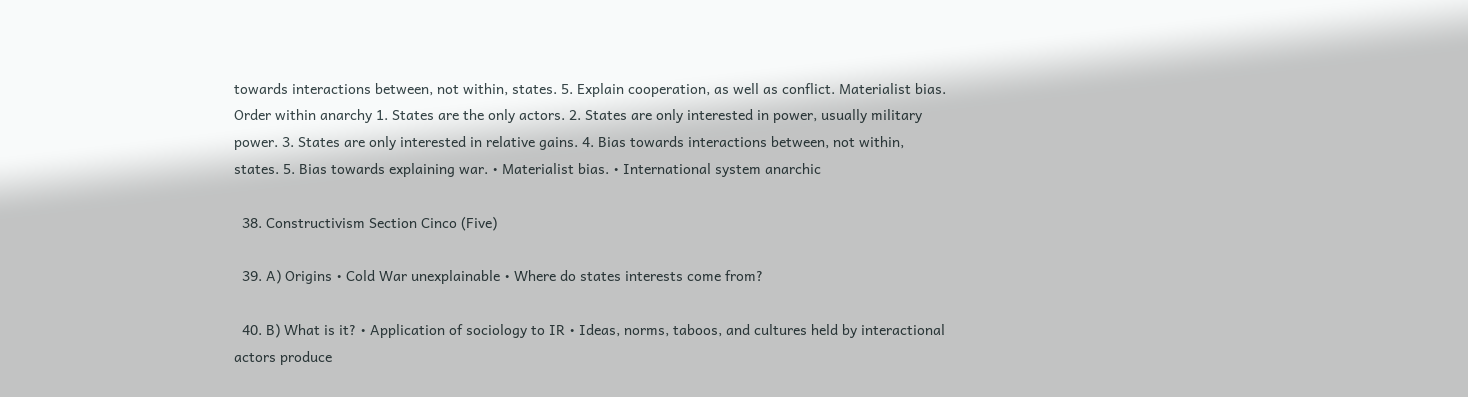towards interactions between, not within, states. 5. Explain cooperation, as well as conflict. Materialist bias. Order within anarchy 1. States are the only actors. 2. States are only interested in power, usually military power. 3. States are only interested in relative gains. 4. Bias towards interactions between, not within, states. 5. Bias towards explaining war. • Materialist bias. • International system anarchic

  38. Constructivism Section Cinco (Five)

  39. A) Origins • Cold War unexplainable • Where do states interests come from?

  40. B) What is it? • Application of sociology to IR • Ideas, norms, taboos, and cultures held by interactional actors produce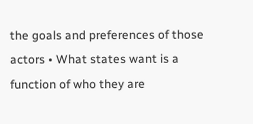the goals and preferences of those actors • What states want is a function of who they are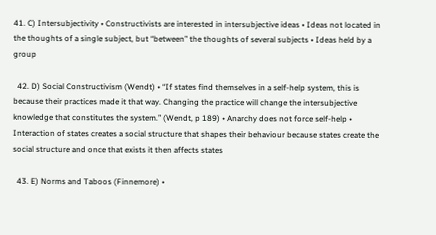41. C) Intersubjectivity • Constructivists are interested in intersubjective ideas • Ideas not located in the thoughts of a single subject, but “between” the thoughts of several subjects • Ideas held by a group

  42. D) Social Constructivism (Wendt) • “If states find themselves in a self-help system, this is because their practices made it that way. Changing the practice will change the intersubjective knowledge that constitutes the system.” (Wendt, p 189) • Anarchy does not force self-help • Interaction of states creates a social structure that shapes their behaviour because states create the social structure and once that exists it then affects states

  43. E) Norms and Taboos (Finnemore) •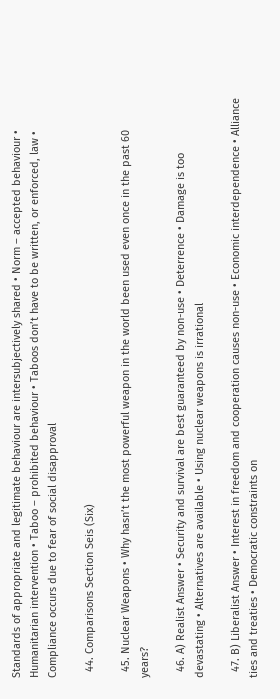Standards of appropriate and legitimate behaviour are intersubjectively shared • Norm – accepted behaviour • Humanitarian intervention • Taboo – prohibited behaviour • Taboos don’t have to be written, or enforced, law • Compliance occurs due to fear of social disapproval

  44. Comparisons Section Seis (Six)

  45. Nuclear Weapons • Why hasn’t the most powerful weapon in the world been used even once in the past 60 years?

  46. A) Realist Answer • Security and survival are best guaranteed by non-use • Deterrence • Damage is too devastating • Alternatives are available • Using nuclear weapons is irrational

  47. B) Liberalist Answer • Interest in freedom and cooperation causes non-use • Economic interdependence • Alliance ties and treaties • Democratic constraints on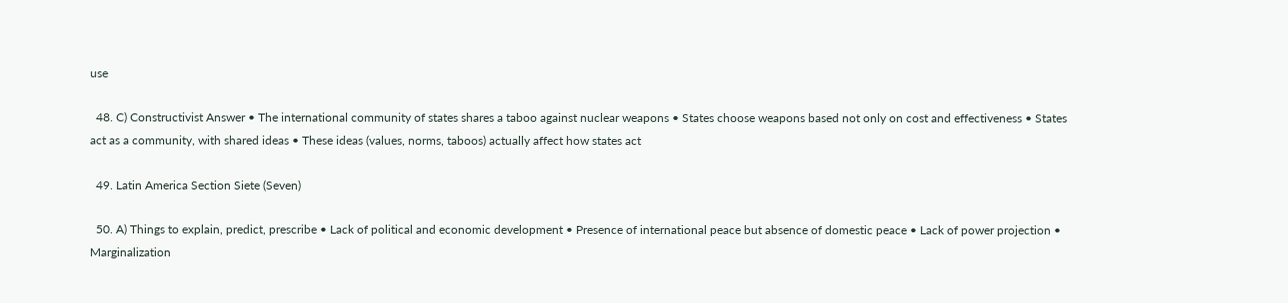use

  48. C) Constructivist Answer • The international community of states shares a taboo against nuclear weapons • States choose weapons based not only on cost and effectiveness • States act as a community, with shared ideas • These ideas (values, norms, taboos) actually affect how states act

  49. Latin America Section Siete (Seven)

  50. A) Things to explain, predict, prescribe • Lack of political and economic development • Presence of international peace but absence of domestic peace • Lack of power projection • Marginalization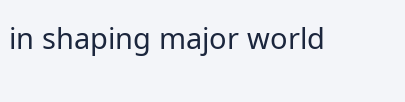in shaping major world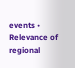events • Relevance of regional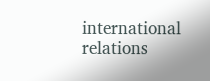international relations